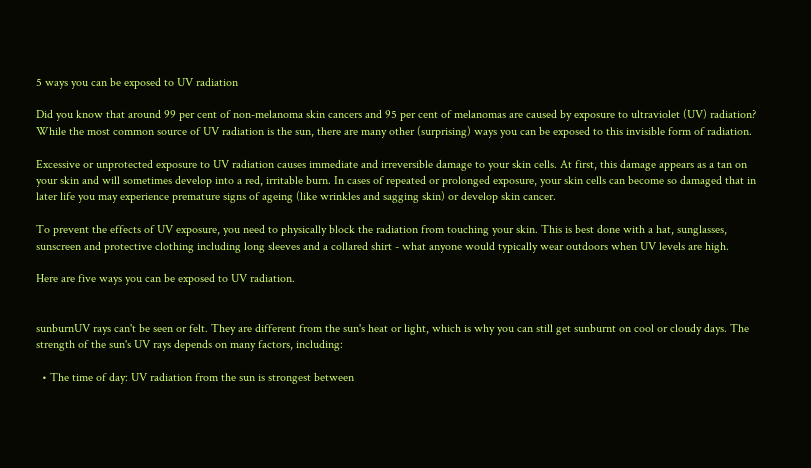5 ways you can be exposed to UV radiation

Did you know that around 99 per cent of non-melanoma skin cancers and 95 per cent of melanomas are caused by exposure to ultraviolet (UV) radiation? While the most common source of UV radiation is the sun, there are many other (surprising) ways you can be exposed to this invisible form of radiation.

Excessive or unprotected exposure to UV radiation causes immediate and irreversible damage to your skin cells. At first, this damage appears as a tan on your skin and will sometimes develop into a red, irritable burn. In cases of repeated or prolonged exposure, your skin cells can become so damaged that in later life you may experience premature signs of ageing (like wrinkles and sagging skin) or develop skin cancer.

To prevent the effects of UV exposure, you need to physically block the radiation from touching your skin. This is best done with a hat, sunglasses, sunscreen and protective clothing including long sleeves and a collared shirt - what anyone would typically wear outdoors when UV levels are high.

Here are five ways you can be exposed to UV radiation.


sunburnUV rays can't be seen or felt. They are different from the sun's heat or light, which is why you can still get sunburnt on cool or cloudy days. The strength of the sun's UV rays depends on many factors, including:

  • The time of day: UV radiation from the sun is strongest between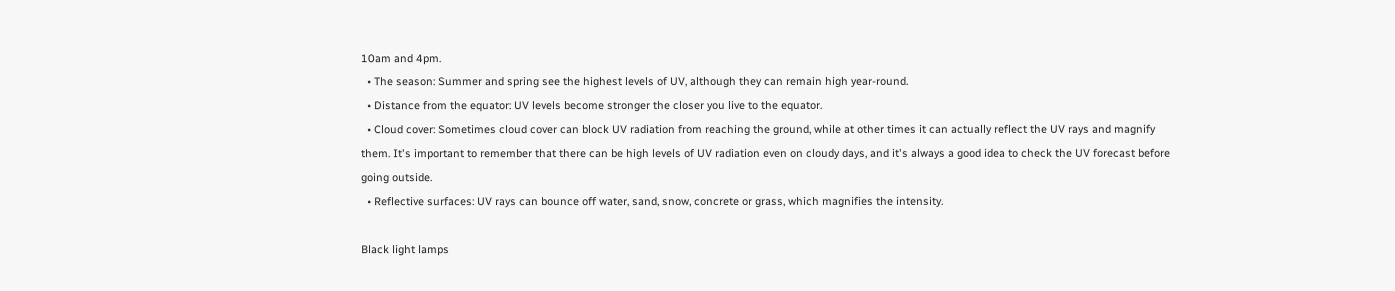10am and 4pm.
  • The season: Summer and spring see the highest levels of UV, although they can remain high year-round.
  • Distance from the equator: UV levels become stronger the closer you live to the equator.
  • Cloud cover: Sometimes cloud cover can block UV radiation from reaching the ground, while at other times it can actually reflect the UV rays and magnify them. It's important to remember that there can be high levels of UV radiation even on cloudy days, and it's always a good idea to check the UV forecast before going outside.
  • Reflective surfaces: UV rays can bounce off water, sand, snow, concrete or grass, which magnifies the intensity.

Black light lamps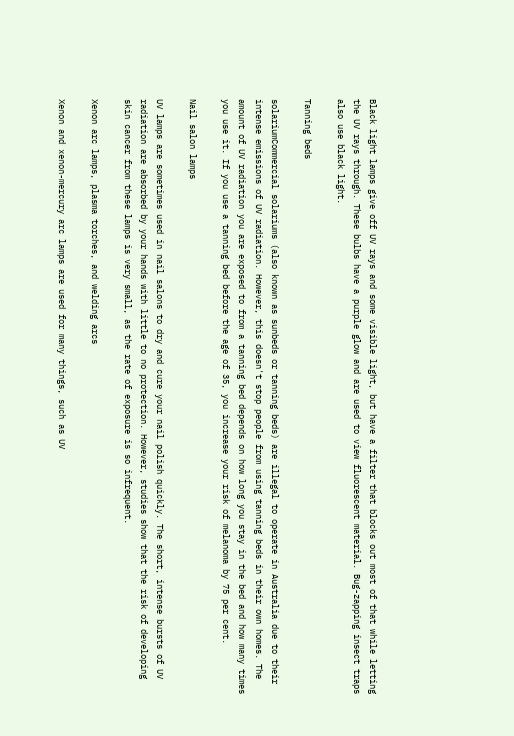Black light lamps give off UV rays and some visible light, but have a filter that blocks out most of that while letting the UV rays through. These bulbs have a purple glow and are used to view fluorescent material. Bug-zapping insect traps also use black light.

Tanning beds

solariumCommercial solariums (also known as sunbeds or tanning beds) are illegal to operate in Australia due to their intense emissions of UV radiation. However, this doesn't stop people from using tanning beds in their own homes. The amount of UV radiation you are exposed to from a tanning bed depends on how long you stay in the bed and how many times you use it. If you use a tanning bed before the age of 35, you increase your risk of melanoma by 75 per cent.

Nail salon lamps

UV lamps are sometimes used in nail salons to dry and cure your nail polish quickly. The short, intense bursts of UV radiation are absorbed by your hands with little to no protection. However, studies show that the risk of developing skin cancer from these lamps is very small, as the rate of exposure is so infrequent.

Xenon arc lamps, plasma torches, and welding arcs

Xenon and xenon-mercury arc lamps are used for many things, such as UV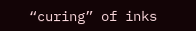“curing” of inks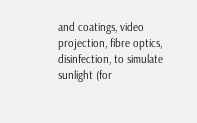and coatings, video projection, fibre optics, disinfection, to simulate sunlight (for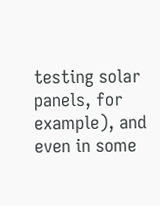testing solar panels, for example), and even in some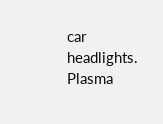car headlights. Plasma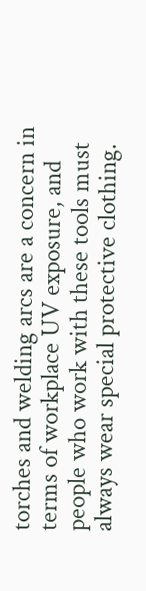torches and welding arcs are a concern in terms of workplace UV exposure, and people who work with these tools must always wear special protective clothing.